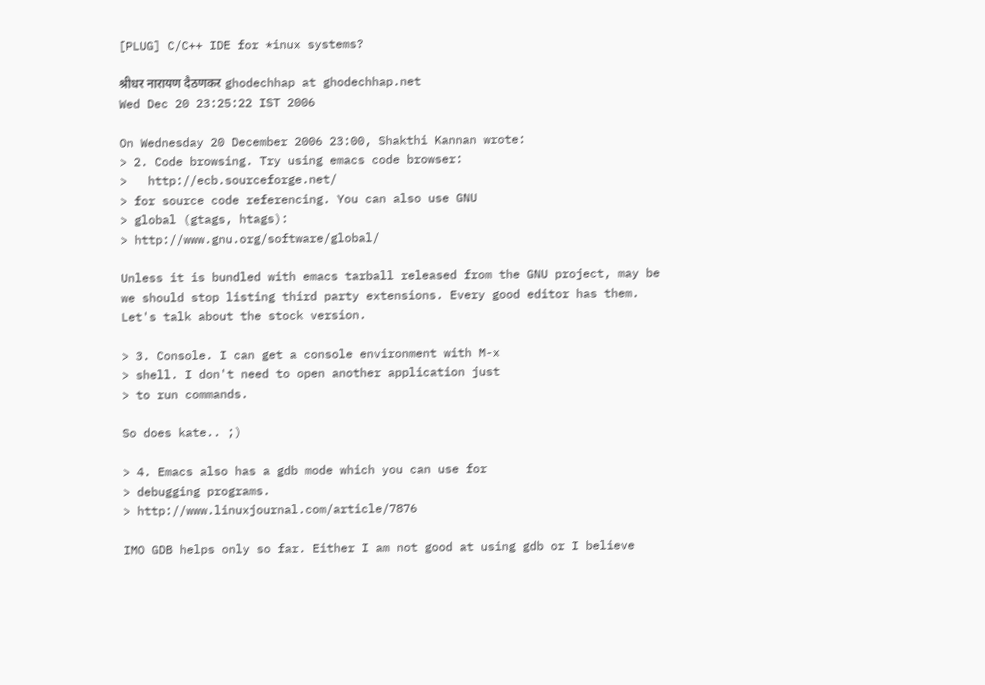[PLUG] C/C++ IDE for *inux systems?

श्रीधर नारायण दैठणकर ghodechhap at ghodechhap.net
Wed Dec 20 23:25:22 IST 2006

On Wednesday 20 December 2006 23:00, Shakthi Kannan wrote:
> 2. Code browsing. Try using emacs code browser:
>   http://ecb.sourceforge.net/
> for source code referencing. You can also use GNU
> global (gtags, htags):
> http://www.gnu.org/software/global/

Unless it is bundled with emacs tarball released from the GNU project, may be
we should stop listing third party extensions. Every good editor has them.
Let's talk about the stock version.

> 3. Console. I can get a console environment with M-x
> shell. I don't need to open another application just
> to run commands.

So does kate.. ;)

> 4. Emacs also has a gdb mode which you can use for
> debugging programs.
> http://www.linuxjournal.com/article/7876

IMO GDB helps only so far. Either I am not good at using gdb or I believe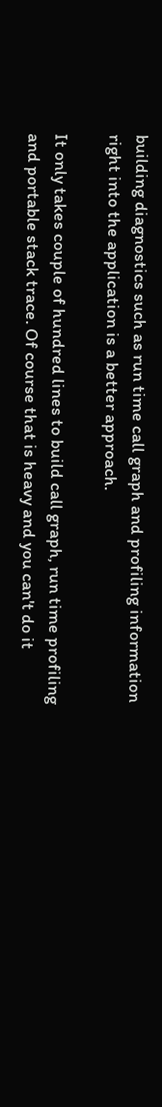building diagnostics such as run time call graph and profiling information
right into the application is a better approach.

It only takes couple of hundred lines to build call graph, run time profiling
and portable stack trace. Of course that is heavy and you can't do it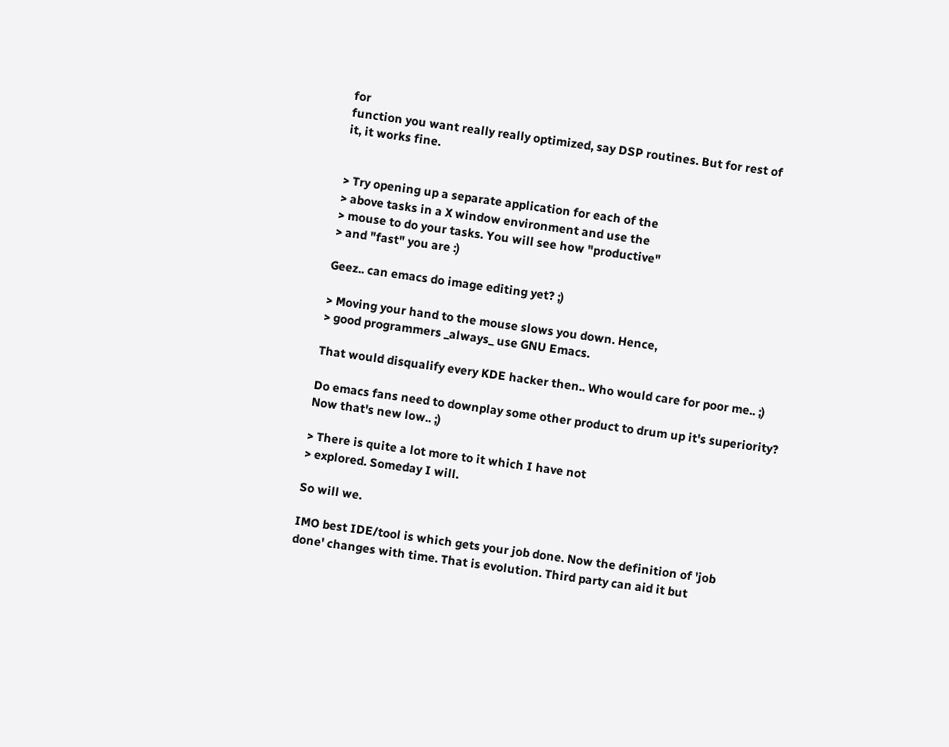for
function you want really really optimized, say DSP routines. But for rest of
it, it works fine.


> Try opening up a separate application for each of the
> above tasks in a X window environment and use the
> mouse to do your tasks. You will see how "productive"
> and "fast" you are :)

Geez.. can emacs do image editing yet? ;)

> Moving your hand to the mouse slows you down. Hence,
> good programmers _always_ use GNU Emacs.

That would disqualify every KDE hacker then.. Who would care for poor me.. ;)

Do emacs fans need to downplay some other product to drum up it's superiority?
Now that's new low.. ;)

> There is quite a lot more to it which I have not
> explored. Someday I will.

So will we.

IMO best IDE/tool is which gets your job done. Now the definition of 'job
done' changes with time. That is evolution. Third party can aid it but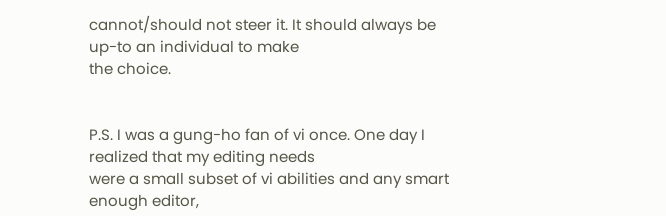cannot/should not steer it. It should always be up-to an individual to make
the choice.


P.S. I was a gung-ho fan of vi once. One day I realized that my editing needs
were a small subset of vi abilities and any smart enough editor,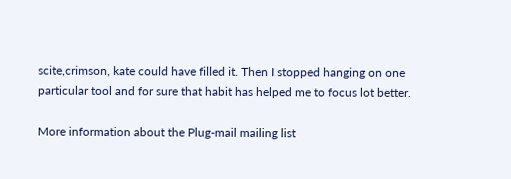scite,crimson, kate could have filled it. Then I stopped hanging on one
particular tool and for sure that habit has helped me to focus lot better.

More information about the Plug-mail mailing list